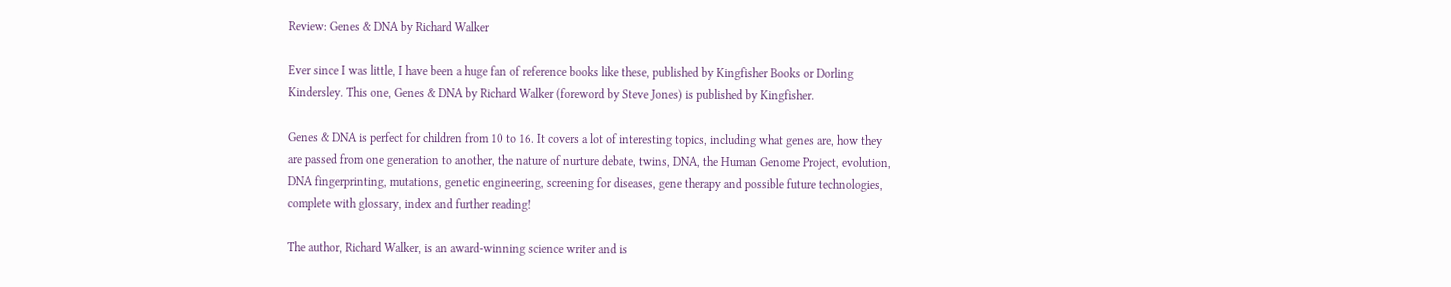Review: Genes & DNA by Richard Walker

Ever since I was little, I have been a huge fan of reference books like these, published by Kingfisher Books or Dorling Kindersley. This one, Genes & DNA by Richard Walker (foreword by Steve Jones) is published by Kingfisher.

Genes & DNA is perfect for children from 10 to 16. It covers a lot of interesting topics, including what genes are, how they are passed from one generation to another, the nature of nurture debate, twins, DNA, the Human Genome Project, evolution, DNA fingerprinting, mutations, genetic engineering, screening for diseases, gene therapy and possible future technologies, complete with glossary, index and further reading!

The author, Richard Walker, is an award-winning science writer and is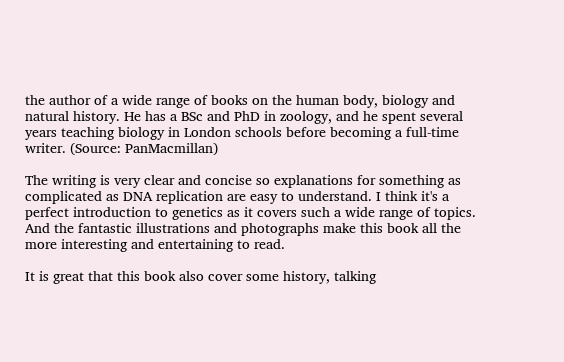the author of a wide range of books on the human body, biology and natural history. He has a BSc and PhD in zoology, and he spent several years teaching biology in London schools before becoming a full-time writer. (Source: PanMacmillan)

The writing is very clear and concise so explanations for something as complicated as DNA replication are easy to understand. I think it's a perfect introduction to genetics as it covers such a wide range of topics. And the fantastic illustrations and photographs make this book all the more interesting and entertaining to read.

It is great that this book also cover some history, talking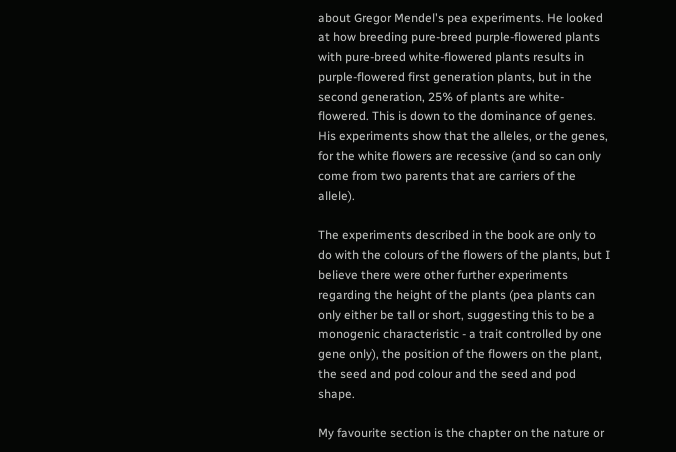about Gregor Mendel's pea experiments. He looked at how breeding pure-breed purple-flowered plants with pure-breed white-flowered plants results in purple-flowered first generation plants, but in the second generation, 25% of plants are white-flowered. This is down to the dominance of genes. His experiments show that the alleles, or the genes, for the white flowers are recessive (and so can only come from two parents that are carriers of the allele).

The experiments described in the book are only to do with the colours of the flowers of the plants, but I believe there were other further experiments regarding the height of the plants (pea plants can only either be tall or short, suggesting this to be a monogenic characteristic - a trait controlled by one gene only), the position of the flowers on the plant, the seed and pod colour and the seed and pod shape.

My favourite section is the chapter on the nature or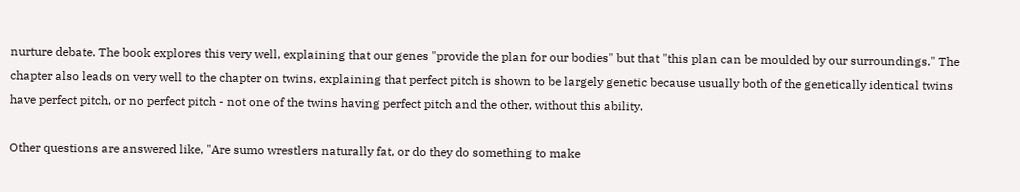nurture debate. The book explores this very well, explaining that our genes "provide the plan for our bodies" but that "this plan can be moulded by our surroundings." The chapter also leads on very well to the chapter on twins, explaining that perfect pitch is shown to be largely genetic because usually both of the genetically identical twins have perfect pitch, or no perfect pitch - not one of the twins having perfect pitch and the other, without this ability.

Other questions are answered like, "Are sumo wrestlers naturally fat, or do they do something to make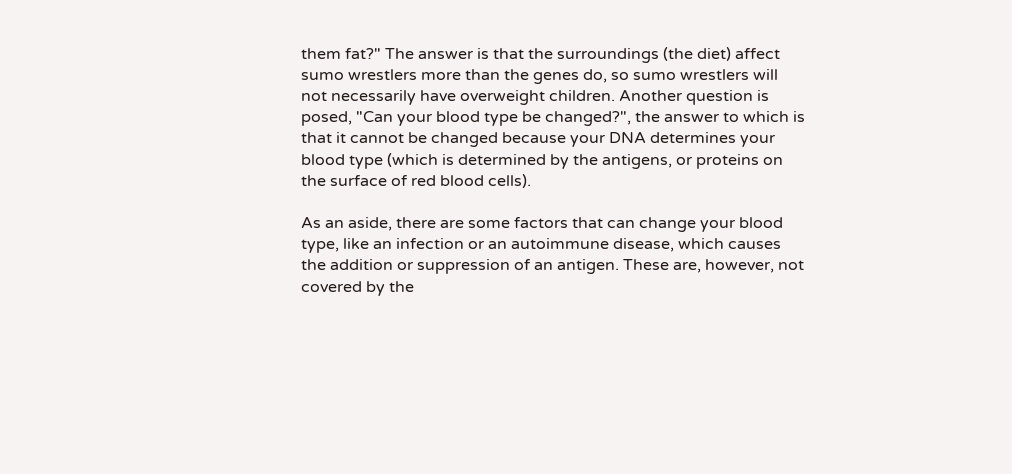them fat?" The answer is that the surroundings (the diet) affect sumo wrestlers more than the genes do, so sumo wrestlers will not necessarily have overweight children. Another question is posed, "Can your blood type be changed?", the answer to which is that it cannot be changed because your DNA determines your blood type (which is determined by the antigens, or proteins on the surface of red blood cells).

As an aside, there are some factors that can change your blood type, like an infection or an autoimmune disease, which causes the addition or suppression of an antigen. These are, however, not covered by the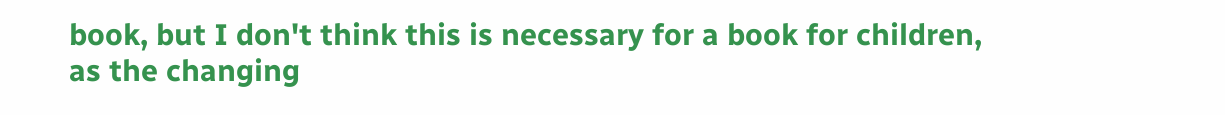book, but I don't think this is necessary for a book for children, as the changing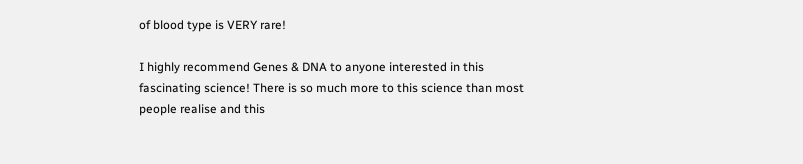of blood type is VERY rare!

I highly recommend Genes & DNA to anyone interested in this fascinating science! There is so much more to this science than most people realise and this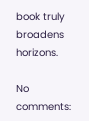book truly broadens horizons.

No comments: